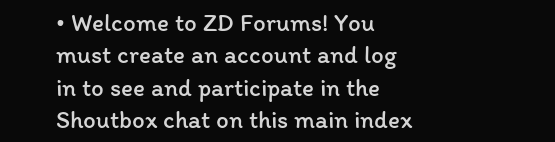• Welcome to ZD Forums! You must create an account and log in to see and participate in the Shoutbox chat on this main index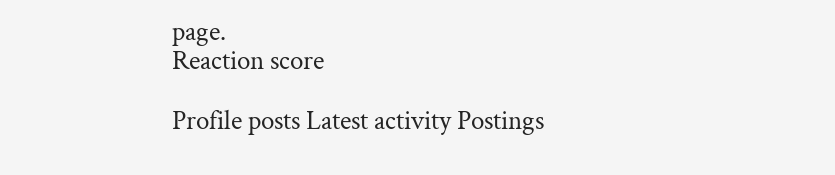page.
Reaction score

Profile posts Latest activity Postings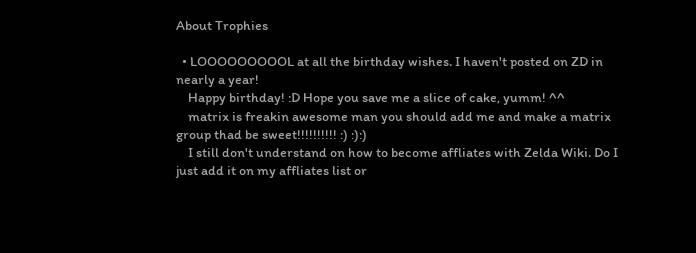About Trophies

  • LOOOOOOOOOL at all the birthday wishes. I haven't posted on ZD in nearly a year!
    Happy birthday! :D Hope you save me a slice of cake, yumm! ^^
    matrix is freakin awesome man you should add me and make a matrix group thad be sweet!!!!!!!!!! :) :):)
    I still don't understand on how to become affliates with Zelda Wiki. Do I just add it on my affliates list or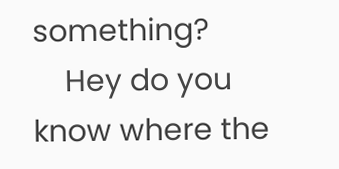something?
    Hey do you know where the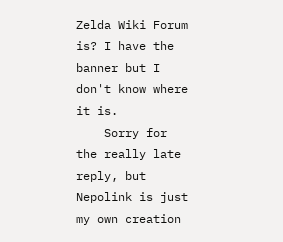Zelda Wiki Forum is? I have the banner but I don't know where it is.
    Sorry for the really late reply, but Nepolink is just my own creation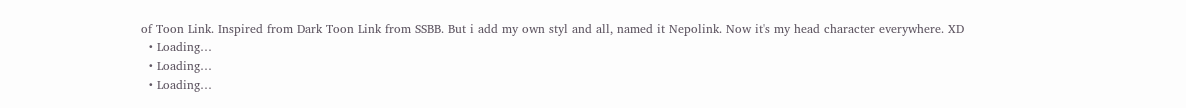of Toon Link. Inspired from Dark Toon Link from SSBB. But i add my own styl and all, named it Nepolink. Now it's my head character everywhere. XD
  • Loading…
  • Loading…
  • Loading…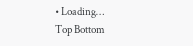• Loading…
Top Bottom